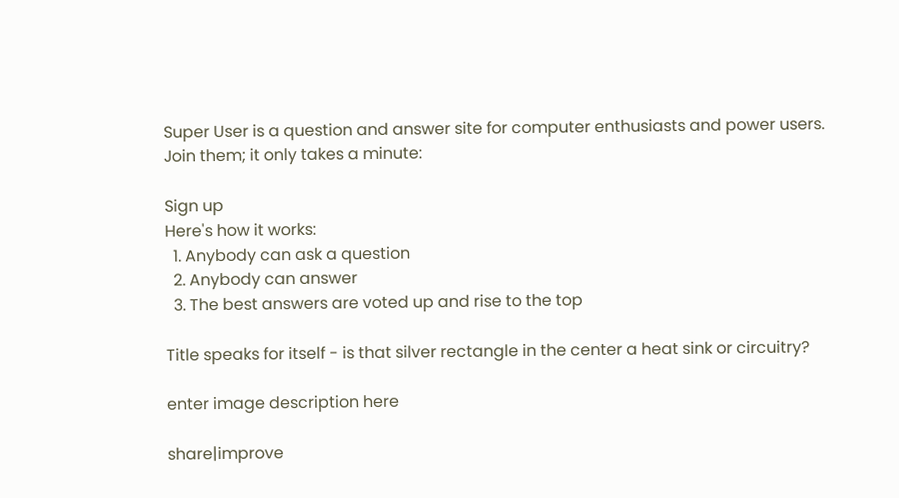Super User is a question and answer site for computer enthusiasts and power users. Join them; it only takes a minute:

Sign up
Here's how it works:
  1. Anybody can ask a question
  2. Anybody can answer
  3. The best answers are voted up and rise to the top

Title speaks for itself - is that silver rectangle in the center a heat sink or circuitry?

enter image description here

share|improve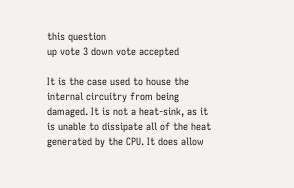this question
up vote 3 down vote accepted

It is the case used to house the internal circuitry from being damaged. It is not a heat-sink, as it is unable to dissipate all of the heat generated by the CPU. It does allow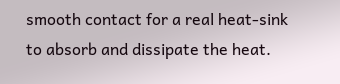smooth contact for a real heat-sink to absorb and dissipate the heat.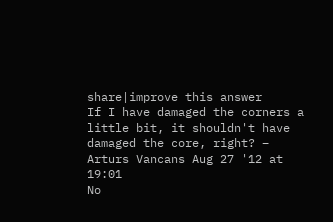share|improve this answer
If I have damaged the corners a little bit, it shouldn't have damaged the core, right? – Arturs Vancans Aug 27 '12 at 19:01
No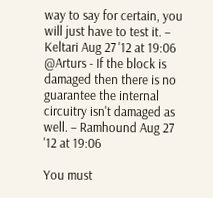way to say for certain, you will just have to test it. – Keltari Aug 27 '12 at 19:06
@Arturs - If the block is damaged then there is no guarantee the internal circuitry isn't damaged as well. – Ramhound Aug 27 '12 at 19:06

You must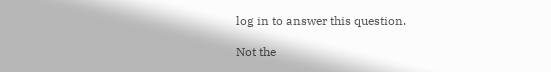log in to answer this question.

Not the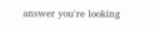answer you're looking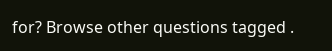for? Browse other questions tagged .